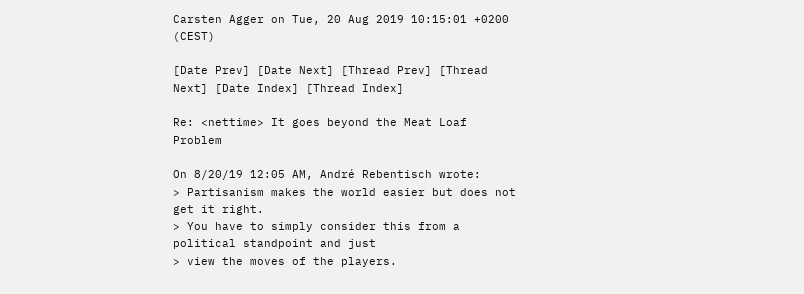Carsten Agger on Tue, 20 Aug 2019 10:15:01 +0200 (CEST)

[Date Prev] [Date Next] [Thread Prev] [Thread Next] [Date Index] [Thread Index]

Re: <nettime> It goes beyond the Meat Loaf Problem

On 8/20/19 12:05 AM, André Rebentisch wrote:
> Partisanism makes the world easier but does not get it right.
> You have to simply consider this from a political standpoint and just
> view the moves of the players.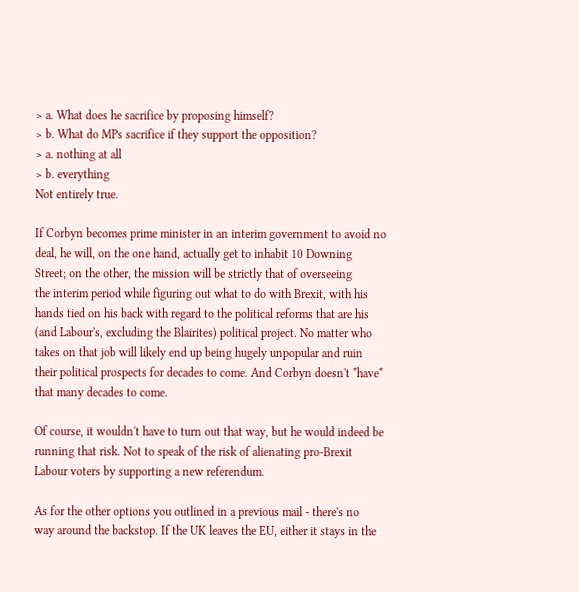> a. What does he sacrifice by proposing himself?
> b. What do MPs sacrifice if they support the opposition?
> a. nothing at all
> b. everything
Not entirely true.

If Corbyn becomes prime minister in an interim government to avoid no
deal, he will, on the one hand, actually get to inhabit 10 Downing
Street; on the other, the mission will be strictly that of overseeing
the interim period while figuring out what to do with Brexit, with his
hands tied on his back with regard to the political reforms that are his
(and Labour's, excluding the Blairites) political project. No matter who
takes on that job will likely end up being hugely unpopular and ruin
their political prospects for decades to come. And Corbyn doesn't *have*
that many decades to come.

Of course, it wouldn't have to turn out that way, but he would indeed be
running that risk. Not to speak of the risk of alienating pro-Brexit
Labour voters by supporting a new referendum.

As for the other options you outlined in a previous mail - there's no
way around the backstop. If the UK leaves the EU, either it stays in the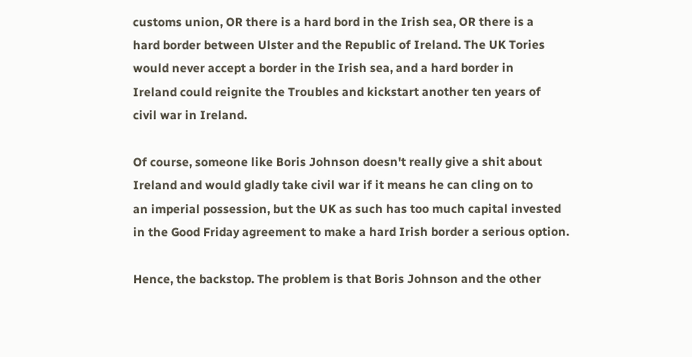customs union, OR there is a hard bord in the Irish sea, OR there is a
hard border between Ulster and the Republic of Ireland. The UK Tories
would never accept a border in the Irish sea, and a hard border in
Ireland could reignite the Troubles and kickstart another ten years of
civil war in Ireland.

Of course, someone like Boris Johnson doesn't really give a shit about
Ireland and would gladly take civil war if it means he can cling on to
an imperial possession, but the UK as such has too much capital invested
in the Good Friday agreement to make a hard Irish border a serious option.

Hence, the backstop. The problem is that Boris Johnson and the other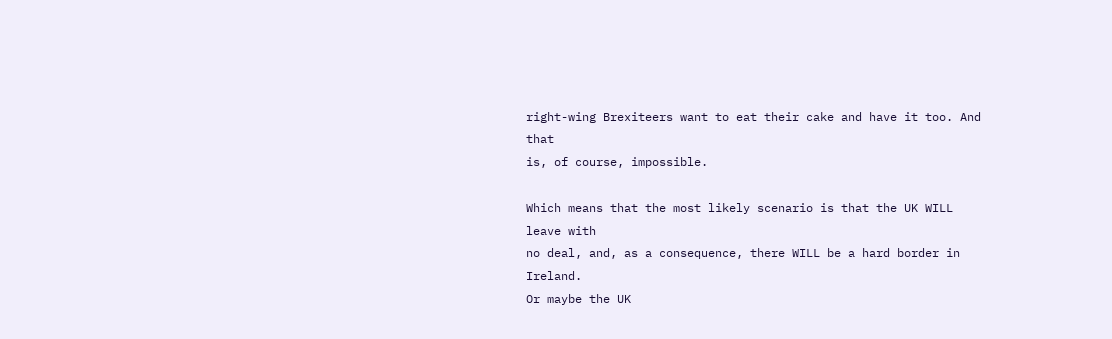right-wing Brexiteers want to eat their cake and have it too. And that
is, of course, impossible.

Which means that the most likely scenario is that the UK WILL leave with
no deal, and, as a consequence, there WILL be a hard border in Ireland.
Or maybe the UK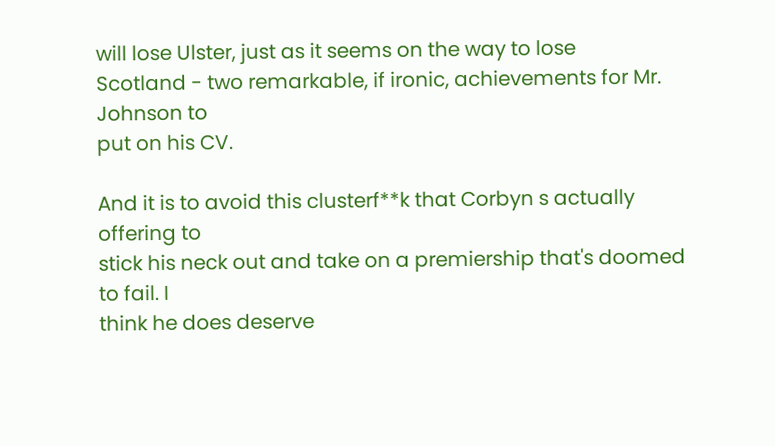will lose Ulster, just as it seems on the way to lose
Scotland - two remarkable, if ironic, achievements for Mr. Johnson to
put on his CV.

And it is to avoid this clusterf**k that Corbyn s actually offering to
stick his neck out and take on a premiership that's doomed to fail. I
think he does deserve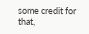some credit for that,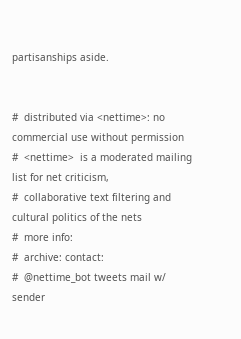partisanships aside.


#  distributed via <nettime>: no commercial use without permission
#  <nettime>  is a moderated mailing list for net criticism,
#  collaborative text filtering and cultural politics of the nets
#  more info:
#  archive: contact:
#  @nettime_bot tweets mail w/ sender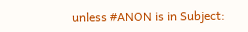unless #ANON is in Subject: